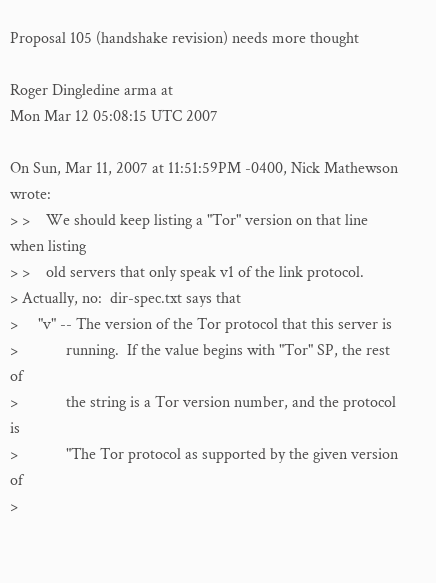Proposal 105 (handshake revision) needs more thought

Roger Dingledine arma at
Mon Mar 12 05:08:15 UTC 2007

On Sun, Mar 11, 2007 at 11:51:59PM -0400, Nick Mathewson wrote:
> >    We should keep listing a "Tor" version on that line when listing
> >    old servers that only speak v1 of the link protocol.
> Actually, no:  dir-spec.txt says that
>     "v" -- The version of the Tor protocol that this server is
>            running.  If the value begins with "Tor" SP, the rest of
>            the string is a Tor version number, and the protocol is
>            "The Tor protocol as supported by the given version of
>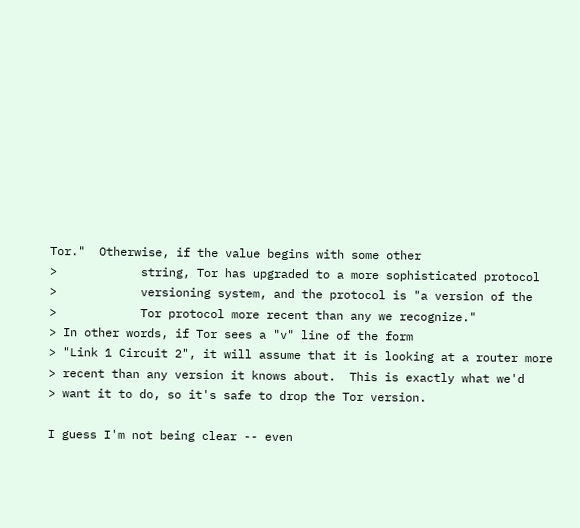Tor."  Otherwise, if the value begins with some other
>            string, Tor has upgraded to a more sophisticated protocol
>            versioning system, and the protocol is "a version of the
>            Tor protocol more recent than any we recognize."
> In other words, if Tor sees a "v" line of the form
> "Link 1 Circuit 2", it will assume that it is looking at a router more
> recent than any version it knows about.  This is exactly what we'd
> want it to do, so it's safe to drop the Tor version.

I guess I'm not being clear -- even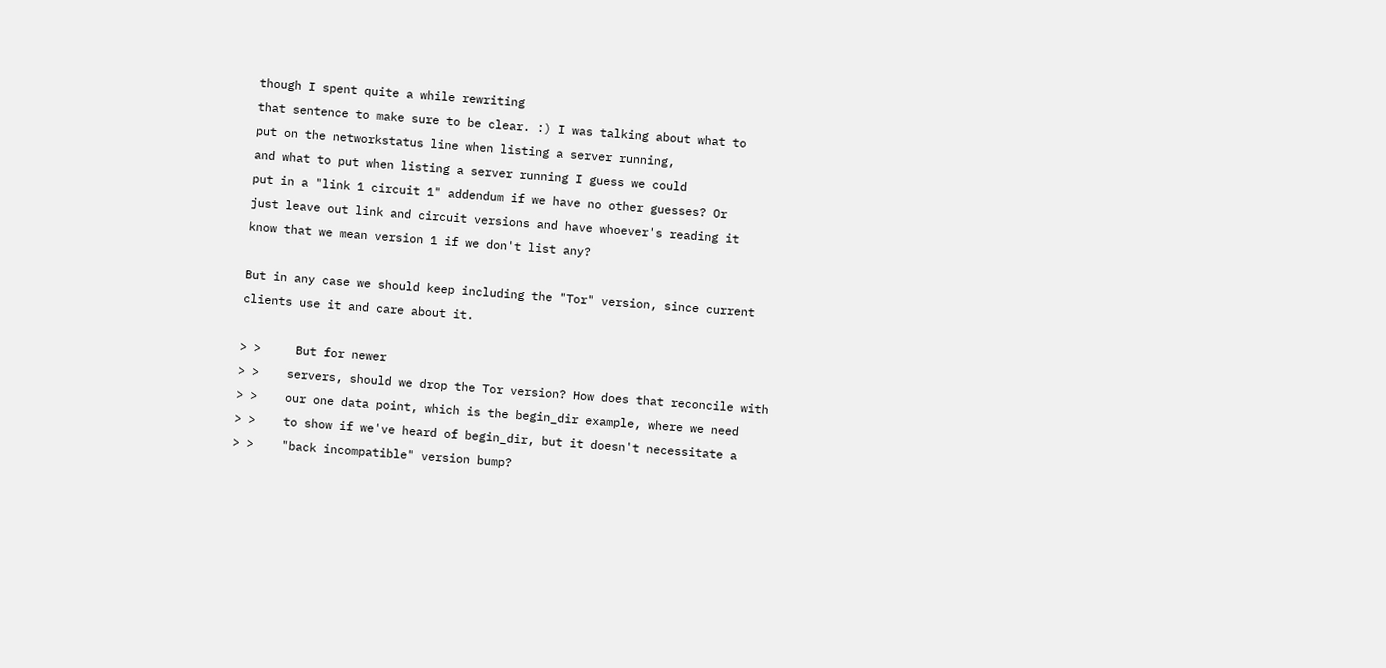though I spent quite a while rewriting
that sentence to make sure to be clear. :) I was talking about what to
put on the networkstatus line when listing a server running,
and what to put when listing a server running I guess we could
put in a "link 1 circuit 1" addendum if we have no other guesses? Or
just leave out link and circuit versions and have whoever's reading it
know that we mean version 1 if we don't list any?

But in any case we should keep including the "Tor" version, since current
clients use it and care about it.

> >     But for newer
> >    servers, should we drop the Tor version? How does that reconcile with
> >    our one data point, which is the begin_dir example, where we need
> >    to show if we've heard of begin_dir, but it doesn't necessitate a
> >    "back incompatible" version bump?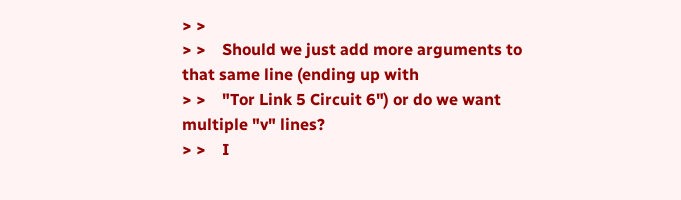> >
> >    Should we just add more arguments to that same line (ending up with
> >    "Tor Link 5 Circuit 6") or do we want multiple "v" lines?
> >    I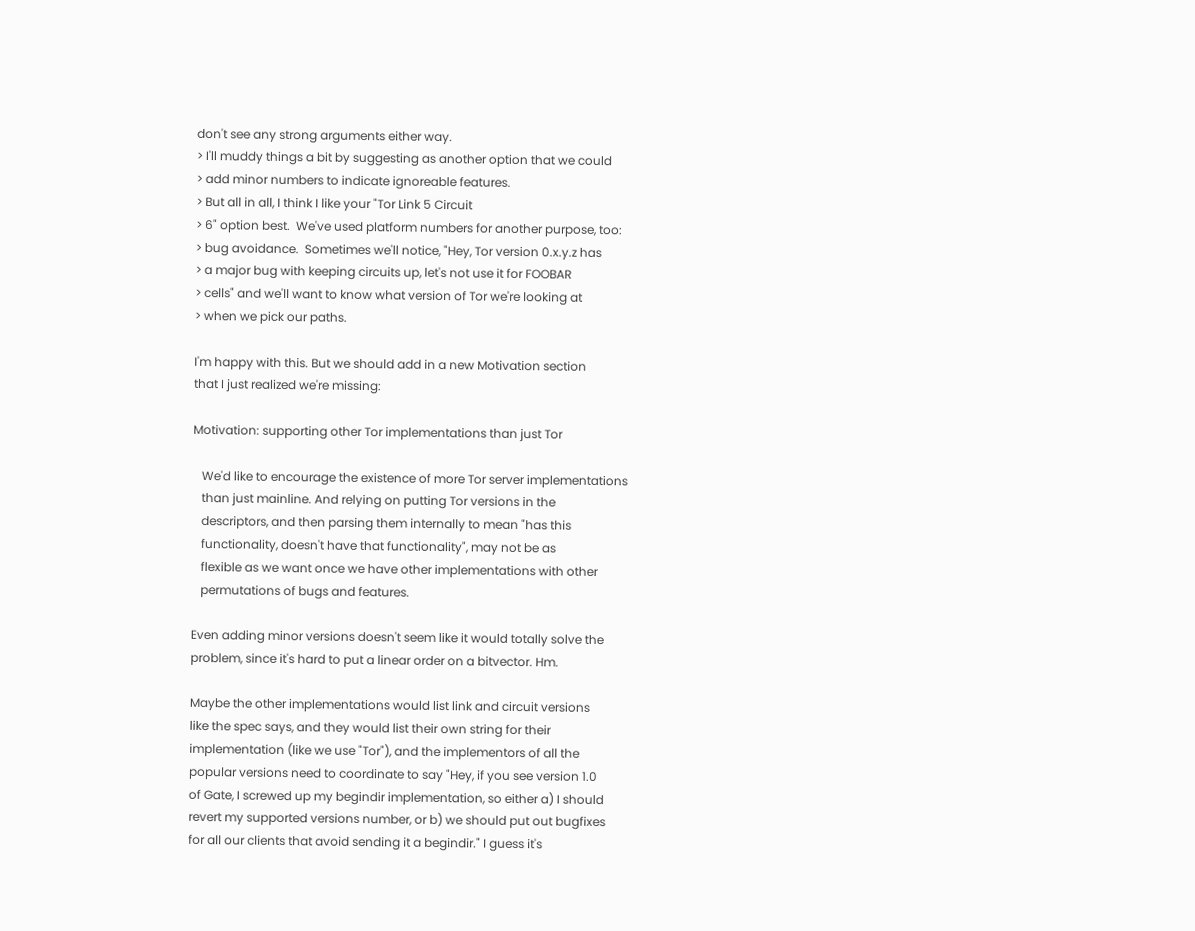don't see any strong arguments either way.
> I'll muddy things a bit by suggesting as another option that we could
> add minor numbers to indicate ignoreable features.
> But all in all, I think I like your "Tor Link 5 Circuit
> 6" option best.  We've used platform numbers for another purpose, too:
> bug avoidance.  Sometimes we'll notice, "Hey, Tor version 0.x.y.z has
> a major bug with keeping circuits up, let's not use it for FOOBAR
> cells" and we'll want to know what version of Tor we're looking at
> when we pick our paths.

I'm happy with this. But we should add in a new Motivation section
that I just realized we're missing:

Motivation: supporting other Tor implementations than just Tor

   We'd like to encourage the existence of more Tor server implementations
   than just mainline. And relying on putting Tor versions in the
   descriptors, and then parsing them internally to mean "has this
   functionality, doesn't have that functionality", may not be as
   flexible as we want once we have other implementations with other
   permutations of bugs and features.

Even adding minor versions doesn't seem like it would totally solve the
problem, since it's hard to put a linear order on a bitvector. Hm.

Maybe the other implementations would list link and circuit versions
like the spec says, and they would list their own string for their
implementation (like we use "Tor"), and the implementors of all the
popular versions need to coordinate to say "Hey, if you see version 1.0
of Gate, I screwed up my begindir implementation, so either a) I should
revert my supported versions number, or b) we should put out bugfixes
for all our clients that avoid sending it a begindir." I guess it's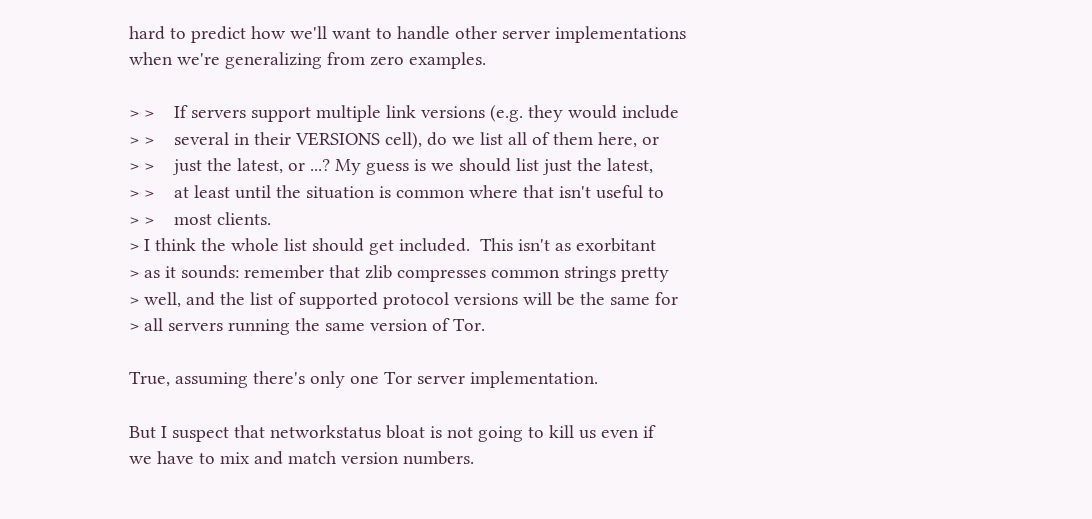hard to predict how we'll want to handle other server implementations
when we're generalizing from zero examples.

> >    If servers support multiple link versions (e.g. they would include
> >    several in their VERSIONS cell), do we list all of them here, or
> >    just the latest, or ...? My guess is we should list just the latest,
> >    at least until the situation is common where that isn't useful to
> >    most clients.
> I think the whole list should get included.  This isn't as exorbitant
> as it sounds: remember that zlib compresses common strings pretty
> well, and the list of supported protocol versions will be the same for
> all servers running the same version of Tor.

True, assuming there's only one Tor server implementation.

But I suspect that networkstatus bloat is not going to kill us even if
we have to mix and match version numbers.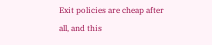Exit policies are cheap after
all, and this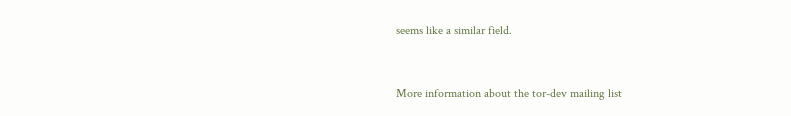seems like a similar field.


More information about the tor-dev mailing list